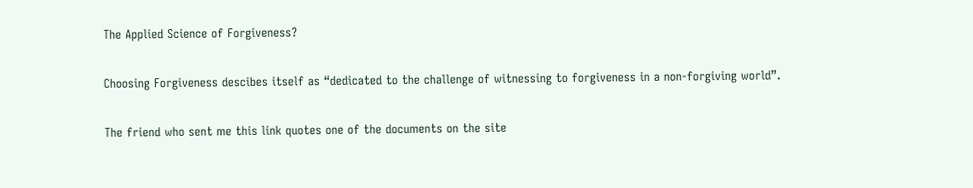The Applied Science of Forgiveness?

Choosing Forgiveness descibes itself as “dedicated to the challenge of witnessing to forgiveness in a non-forgiving world”.

The friend who sent me this link quotes one of the documents on the site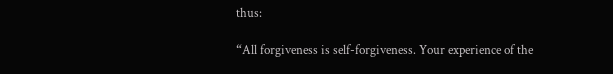thus:

“All forgiveness is self-forgiveness. Your experience of the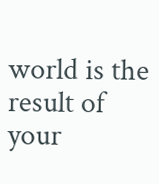world is the result of your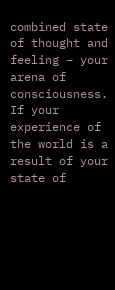combined state of thought and feeling – your arena of consciousness. If your experience of the world is a result of your state of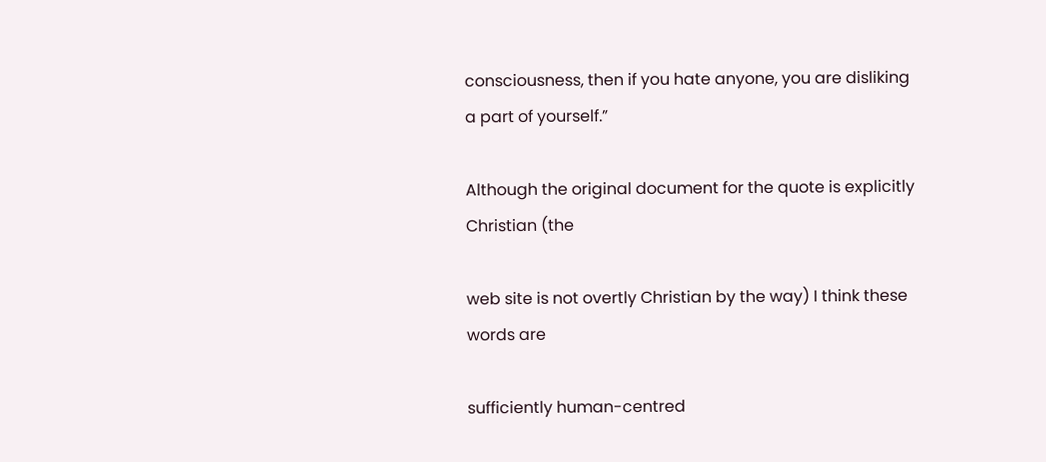consciousness, then if you hate anyone, you are disliking a part of yourself.”

Although the original document for the quote is explicitly Christian (the

web site is not overtly Christian by the way) I think these words are

sufficiently human-centred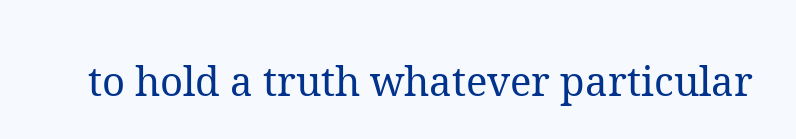to hold a truth whatever particular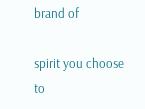brand of

spirit you choose to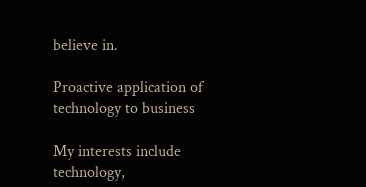believe in.

Proactive application of technology to business

My interests include technology,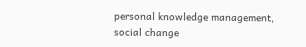personal knowledge management, social change